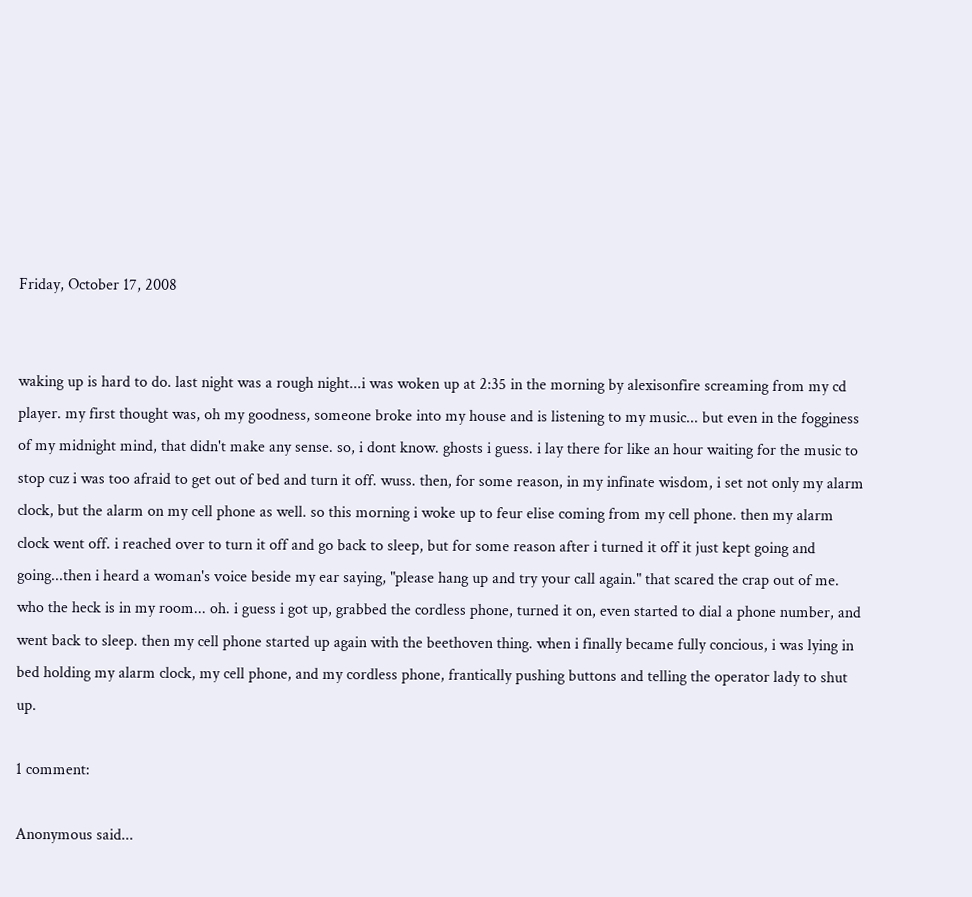Friday, October 17, 2008


waking up is hard to do. last night was a rough night...i was woken up at 2:35 in the morning by alexisonfire screaming from my cd player. my first thought was, oh my goodness, someone broke into my house and is listening to my music... but even in the fogginess of my midnight mind, that didn't make any sense. so, i dont know. ghosts i guess. i lay there for like an hour waiting for the music to stop cuz i was too afraid to get out of bed and turn it off. wuss. then, for some reason, in my infinate wisdom, i set not only my alarm clock, but the alarm on my cell phone as well. so this morning i woke up to feur elise coming from my cell phone. then my alarm clock went off. i reached over to turn it off and go back to sleep, but for some reason after i turned it off it just kept going and going...then i heard a woman's voice beside my ear saying, "please hang up and try your call again." that scared the crap out of me. who the heck is in my room... oh. i guess i got up, grabbed the cordless phone, turned it on, even started to dial a phone number, and went back to sleep. then my cell phone started up again with the beethoven thing. when i finally became fully concious, i was lying in bed holding my alarm clock, my cell phone, and my cordless phone, frantically pushing buttons and telling the operator lady to shut up.

1 comment:

Anonymous said...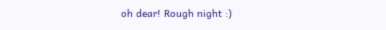oh dear! Rough night :)